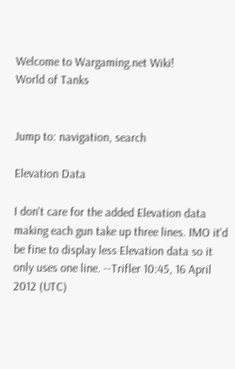Welcome to Wargaming.net Wiki!
World of Tanks


Jump to: navigation, search

Elevation Data

I don't care for the added Elevation data making each gun take up three lines. IMO it'd be fine to display less Elevation data so it only uses one line. --Trifler 10:45, 16 April 2012 (UTC)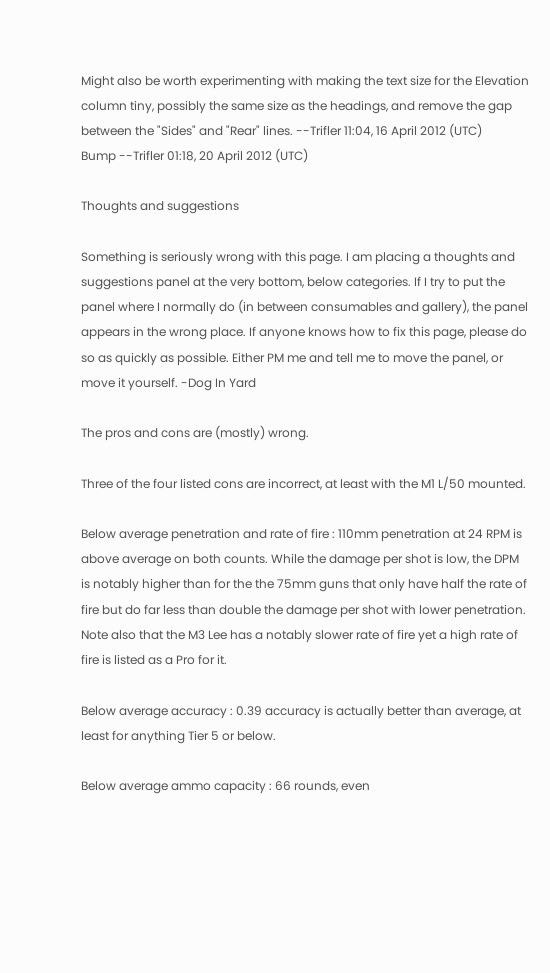Might also be worth experimenting with making the text size for the Elevation column tiny, possibly the same size as the headings, and remove the gap between the "Sides" and "Rear" lines. --Trifler 11:04, 16 April 2012 (UTC)
Bump --Trifler 01:18, 20 April 2012 (UTC)

Thoughts and suggestions

Something is seriously wrong with this page. I am placing a thoughts and suggestions panel at the very bottom, below categories. If I try to put the panel where I normally do (in between consumables and gallery), the panel appears in the wrong place. If anyone knows how to fix this page, please do so as quickly as possible. Either PM me and tell me to move the panel, or move it yourself. -Dog In Yard

The pros and cons are (mostly) wrong.

Three of the four listed cons are incorrect, at least with the M1 L/50 mounted.

Below average penetration and rate of fire : 110mm penetration at 24 RPM is above average on both counts. While the damage per shot is low, the DPM is notably higher than for the the 75mm guns that only have half the rate of fire but do far less than double the damage per shot with lower penetration. Note also that the M3 Lee has a notably slower rate of fire yet a high rate of fire is listed as a Pro for it.

Below average accuracy : 0.39 accuracy is actually better than average, at least for anything Tier 5 or below.

Below average ammo capacity : 66 rounds, even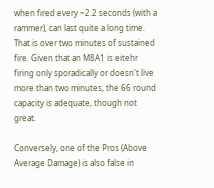when fired every ~2.2 seconds (with a rammer), can last quite a long time. That is over two minutes of sustained fire. Given that an M8A1 is eitehr firing only sporadically or doesn't live more than two minutes, the 66 round capacity is adequate, though not great.

Conversely, one of the Pros (Above Average Damage) is also false in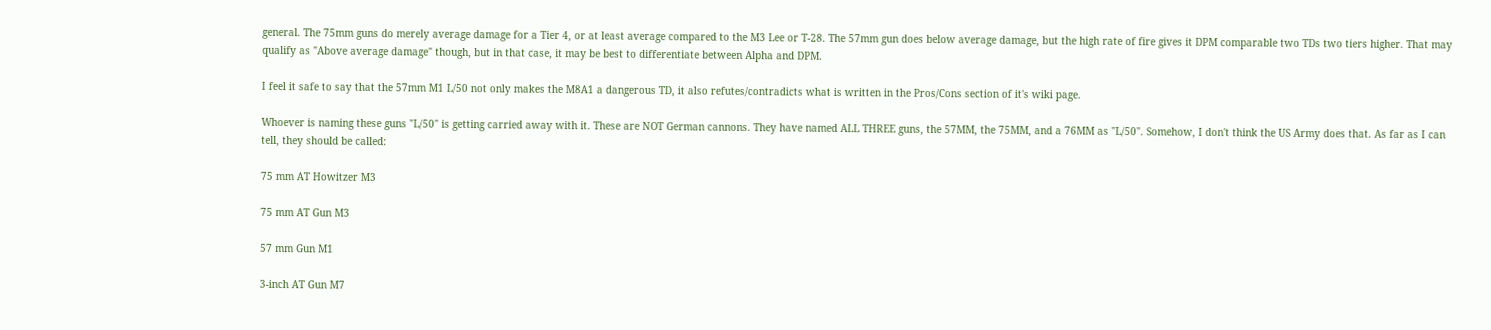general. The 75mm guns do merely average damage for a Tier 4, or at least average compared to the M3 Lee or T-28. The 57mm gun does below average damage, but the high rate of fire gives it DPM comparable two TDs two tiers higher. That may qualify as "Above average damage" though, but in that case, it may be best to differentiate between Alpha and DPM.

I feel it safe to say that the 57mm M1 L/50 not only makes the M8A1 a dangerous TD, it also refutes/contradicts what is written in the Pros/Cons section of it's wiki page.

Whoever is naming these guns "L/50" is getting carried away with it. These are NOT German cannons. They have named ALL THREE guns, the 57MM, the 75MM, and a 76MM as "L/50". Somehow, I don't think the US Army does that. As far as I can tell, they should be called:

75 mm AT Howitzer M3

75 mm AT Gun M3

57 mm Gun M1

3-inch AT Gun M7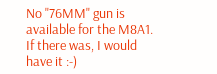No "76MM" gun is available for the M8A1. If there was, I would have it :-)